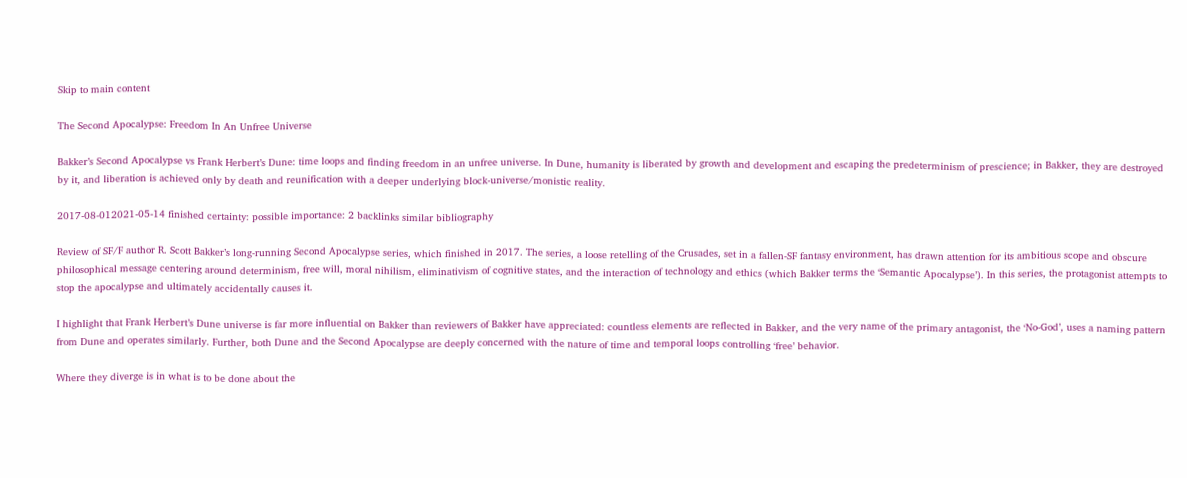Skip to main content

The Second Apocalypse: Freedom In An Unfree Universe

Bakker’s Second Apocalypse vs Frank Herbert’s Dune: time loops and finding freedom in an unfree universe. In Dune, humanity is liberated by growth and development and escaping the predeterminism of prescience; in Bakker, they are destroyed by it, and liberation is achieved only by death and reunification with a deeper underlying block-universe/monistic reality.

2017-08-012021-05-14 finished certainty: possible importance: 2 backlinks similar bibliography

Review of SF/F author R. Scott Bakker’s long-running Second Apocalypse series, which finished in 2017. The series, a loose retelling of the Crusades, set in a fallen-SF fantasy environment, has drawn attention for its ambitious scope and obscure philosophical message centering around determinism, free will, moral nihilism, eliminativism of cognitive states, and the interaction of technology and ethics (which Bakker terms the ‘Semantic Apocalypse’). In this series, the protagonist attempts to stop the apocalypse and ultimately accidentally causes it.

I highlight that Frank Herbert’s Dune universe is far more influential on Bakker than reviewers of Bakker have appreciated: countless elements are reflected in Bakker, and the very name of the primary antagonist, the ‘No-God’, uses a naming pattern from Dune and operates similarly. Further, both Dune and the Second Apocalypse are deeply concerned with the nature of time and temporal loops controlling ‘free’ behavior.

Where they diverge is in what is to be done about the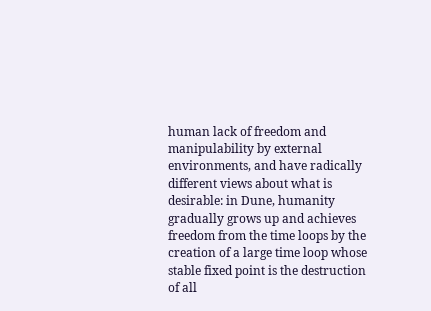human lack of freedom and manipulability by external environments, and have radically different views about what is desirable: in Dune, humanity gradually grows up and achieves freedom from the time loops by the creation of a large time loop whose stable fixed point is the destruction of all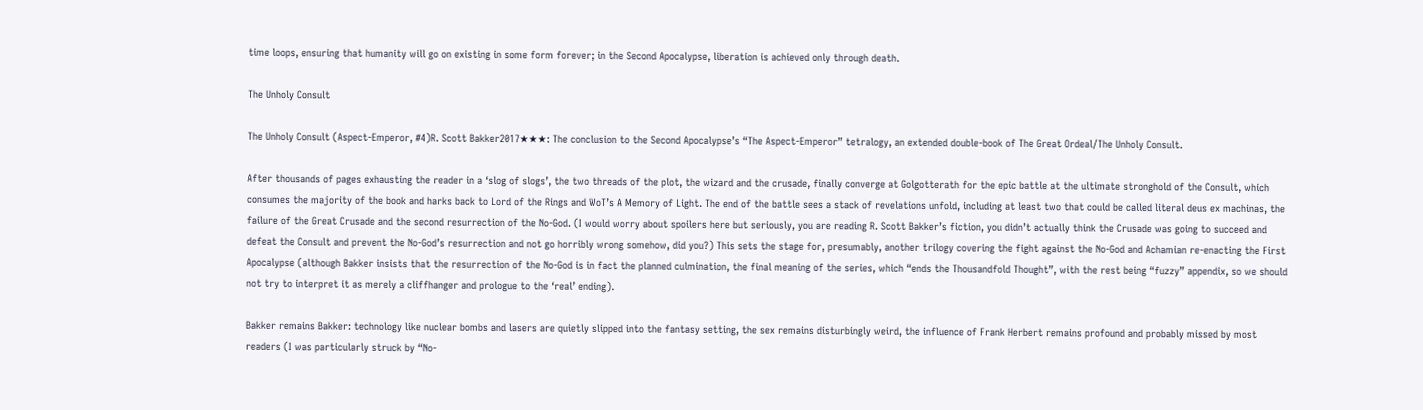time loops, ensuring that humanity will go on existing in some form forever; in the Second Apocalypse, liberation is achieved only through death.

The Unholy Consult

The Unholy Consult (Aspect-Emperor, #4)R. Scott Bakker2017★★★: The conclusion to the Second Apocalypse’s “The Aspect-Emperor” tetralogy, an extended double-book of The Great Ordeal/The Unholy Consult.

After thousands of pages exhausting the reader in a ‘slog of slogs’, the two threads of the plot, the wizard and the crusade, finally converge at Golgotterath for the epic battle at the ultimate stronghold of the Consult, which consumes the majority of the book and harks back to Lord of the Rings and WoT’s A Memory of Light. The end of the battle sees a stack of revelations unfold, including at least two that could be called literal deus ex machinas, the failure of the Great Crusade and the second resurrection of the No-God. (I would worry about spoilers here but seriously, you are reading R. Scott Bakker’s fiction, you didn’t actually think the Crusade was going to succeed and defeat the Consult and prevent the No-God’s resurrection and not go horribly wrong somehow, did you?) This sets the stage for, presumably, another trilogy covering the fight against the No-God and Achamian re-enacting the First Apocalypse (although Bakker insists that the resurrection of the No-God is in fact the planned culmination, the final meaning of the series, which “ends the Thousandfold Thought”, with the rest being “fuzzy” appendix, so we should not try to interpret it as merely a cliffhanger and prologue to the ‘real’ ending).

Bakker remains Bakker: technology like nuclear bombs and lasers are quietly slipped into the fantasy setting, the sex remains disturbingly weird, the influence of Frank Herbert remains profound and probably missed by most readers (I was particularly struck by “No-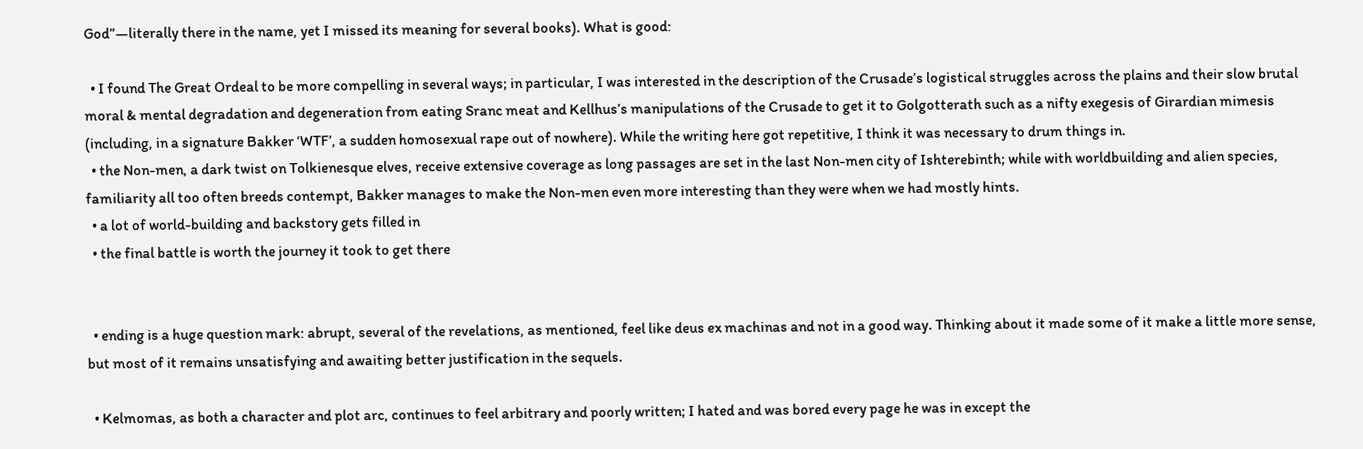God”—literally there in the name, yet I missed its meaning for several books). What is good:

  • I found The Great Ordeal to be more compelling in several ways; in particular, I was interested in the description of the Crusade’s logistical struggles across the plains and their slow brutal moral & mental degradation and degeneration from eating Sranc meat and Kellhus’s manipulations of the Crusade to get it to Golgotterath such as a nifty exegesis of Girardian mimesis (including, in a signature Bakker ‘WTF’, a sudden homosexual rape out of nowhere). While the writing here got repetitive, I think it was necessary to drum things in.
  • the Non-men, a dark twist on Tolkienesque elves, receive extensive coverage as long passages are set in the last Non-men city of Ishterebinth; while with worldbuilding and alien species, familiarity all too often breeds contempt, Bakker manages to make the Non-men even more interesting than they were when we had mostly hints.
  • a lot of world-building and backstory gets filled in
  • the final battle is worth the journey it took to get there


  • ending is a huge question mark: abrupt, several of the revelations, as mentioned, feel like deus ex machinas and not in a good way. Thinking about it made some of it make a little more sense, but most of it remains unsatisfying and awaiting better justification in the sequels.

  • Kelmomas, as both a character and plot arc, continues to feel arbitrary and poorly written; I hated and was bored every page he was in except the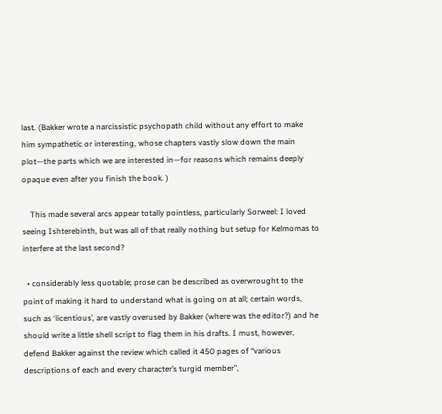last. (Bakker wrote a narcissistic psychopath child without any effort to make him sympathetic or interesting, whose chapters vastly slow down the main plot—the parts which we are interested in—for reasons which remains deeply opaque even after you finish the book. )

    This made several arcs appear totally pointless, particularly Sorweel: I loved seeing Ishterebinth, but was all of that really nothing but setup for Kelmomas to interfere at the last second?

  • considerably less quotable; prose can be described as overwrought to the point of making it hard to understand what is going on at all; certain words, such as ‘licentious’, are vastly overused by Bakker (where was the editor?) and he should write a little shell script to flag them in his drafts. I must, however, defend Bakker against the review which called it 450 pages of “various descriptions of each and every character’s turgid member”,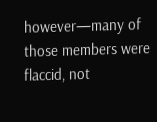however—many of those members were flaccid, not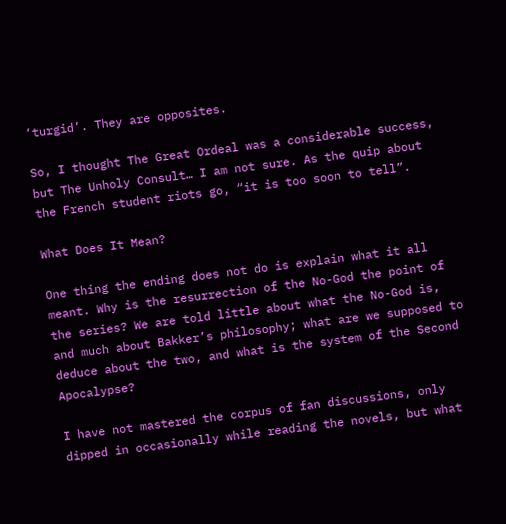‘turgid’. They are opposites.

So, I thought The Great Ordeal was a considerable success, but The Unholy Consult… I am not sure. As the quip about the French student riots go, “it is too soon to tell”.

What Does It Mean?

One thing the ending does not do is explain what it all meant. Why is the resurrection of the No-God the point of the series? We are told little about what the No-God is, and much about Bakker’s philosophy; what are we supposed to deduce about the two, and what is the system of the Second Apocalypse?

I have not mastered the corpus of fan discussions, only dipped in occasionally while reading the novels, but what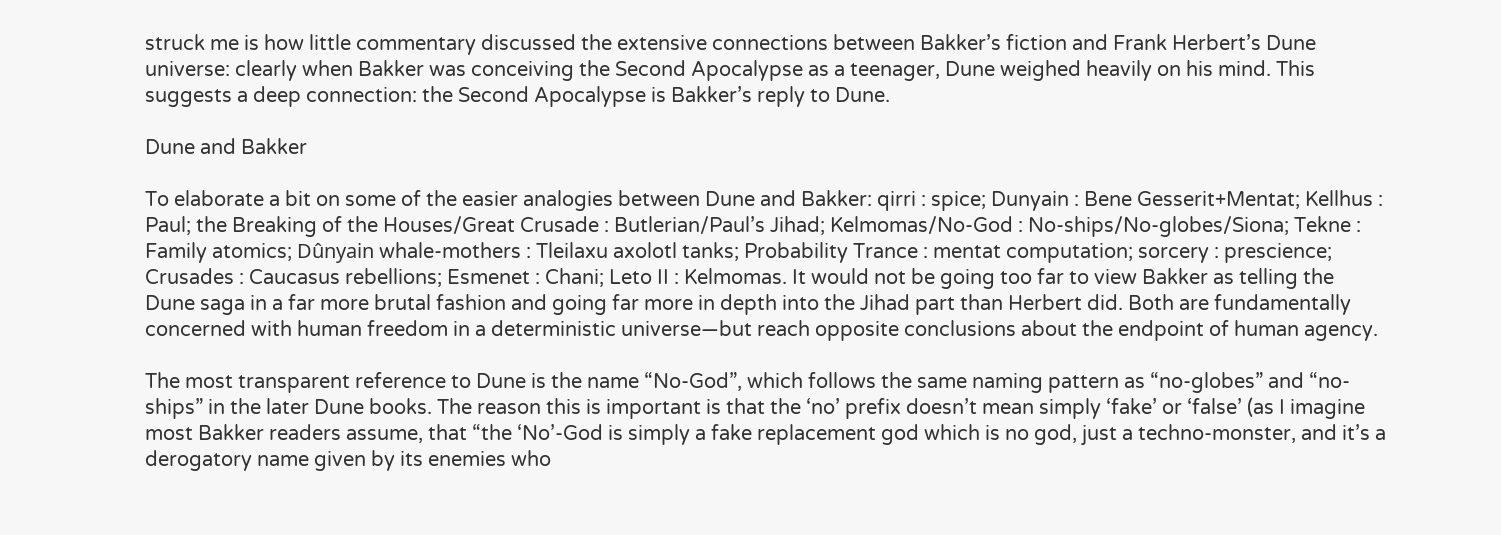struck me is how little commentary discussed the extensive connections between Bakker’s fiction and Frank Herbert’s Dune universe: clearly when Bakker was conceiving the Second Apocalypse as a teenager, Dune weighed heavily on his mind. This suggests a deep connection: the Second Apocalypse is Bakker’s reply to Dune.

Dune and Bakker

To elaborate a bit on some of the easier analogies between Dune and Bakker: qirri : spice; Dunyain : Bene Gesserit+Mentat; Kellhus : Paul; the Breaking of the Houses/Great Crusade : Butlerian/Paul’s Jihad; Kelmomas/No-God : No-ships/No-globes/Siona; Tekne : Family atomics; Dûnyain whale-mothers : Tleilaxu axolotl tanks; Probability Trance : mentat computation; sorcery : prescience; Crusades : Caucasus rebellions; Esmenet : Chani; Leto II : Kelmomas. It would not be going too far to view Bakker as telling the Dune saga in a far more brutal fashion and going far more in depth into the Jihad part than Herbert did. Both are fundamentally concerned with human freedom in a deterministic universe—but reach opposite conclusions about the endpoint of human agency.

The most transparent reference to Dune is the name “No-God”, which follows the same naming pattern as “no-globes” and “no-ships” in the later Dune books. The reason this is important is that the ‘no’ prefix doesn’t mean simply ‘fake’ or ‘false’ (as I imagine most Bakker readers assume, that “the ‘No’-God is simply a fake replacement god which is no god, just a techno-monster, and it’s a derogatory name given by its enemies who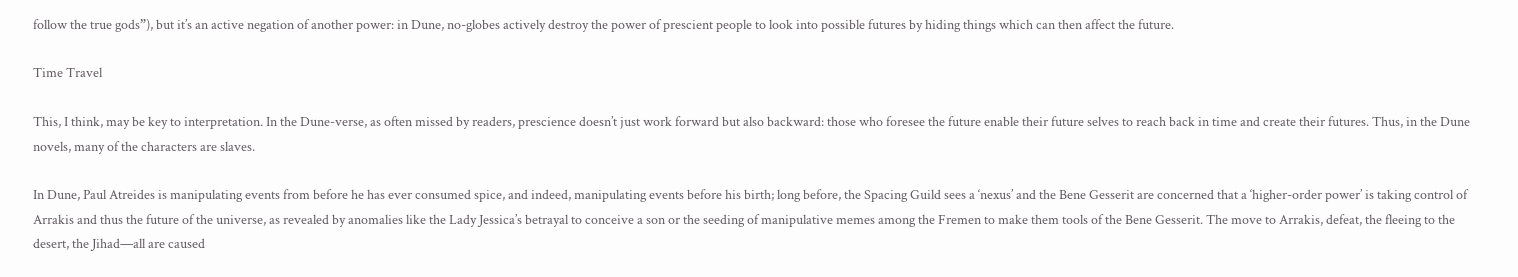follow the true gods”), but it’s an active negation of another power: in Dune, no-globes actively destroy the power of prescient people to look into possible futures by hiding things which can then affect the future.

Time Travel

This, I think, may be key to interpretation. In the Dune-verse, as often missed by readers, prescience doesn’t just work forward but also backward: those who foresee the future enable their future selves to reach back in time and create their futures. Thus, in the Dune novels, many of the characters are slaves.

In Dune, Paul Atreides is manipulating events from before he has ever consumed spice, and indeed, manipulating events before his birth; long before, the Spacing Guild sees a ‘nexus’ and the Bene Gesserit are concerned that a ‘higher-order power’ is taking control of Arrakis and thus the future of the universe, as revealed by anomalies like the Lady Jessica’s betrayal to conceive a son or the seeding of manipulative memes among the Fremen to make them tools of the Bene Gesserit. The move to Arrakis, defeat, the fleeing to the desert, the Jihad—all are caused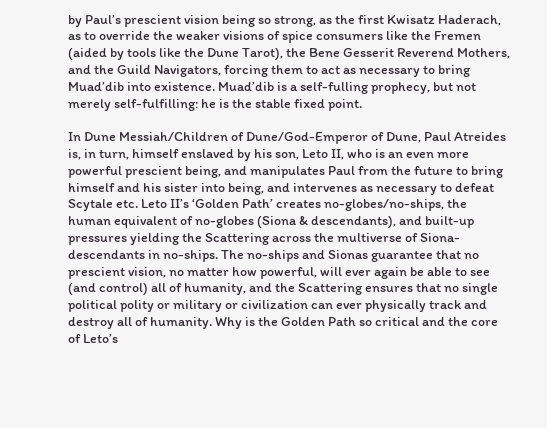by Paul’s prescient vision being so strong, as the first Kwisatz Haderach, as to override the weaker visions of spice consumers like the Fremen (aided by tools like the Dune Tarot), the Bene Gesserit Reverend Mothers, and the Guild Navigators, forcing them to act as necessary to bring Muad’dib into existence. Muad’dib is a self-fulling prophecy, but not merely self-fulfilling: he is the stable fixed point.

In Dune Messiah/Children of Dune/God-Emperor of Dune, Paul Atreides is, in turn, himself enslaved by his son, Leto II, who is an even more powerful prescient being, and manipulates Paul from the future to bring himself and his sister into being, and intervenes as necessary to defeat Scytale etc. Leto II’s ‘Golden Path’ creates no-globes/no-ships, the human equivalent of no-globes (Siona & descendants), and built-up pressures yielding the Scattering across the multiverse of Siona-descendants in no-ships. The no-ships and Sionas guarantee that no prescient vision, no matter how powerful, will ever again be able to see (and control) all of humanity, and the Scattering ensures that no single political polity or military or civilization can ever physically track and destroy all of humanity. Why is the Golden Path so critical and the core of Leto’s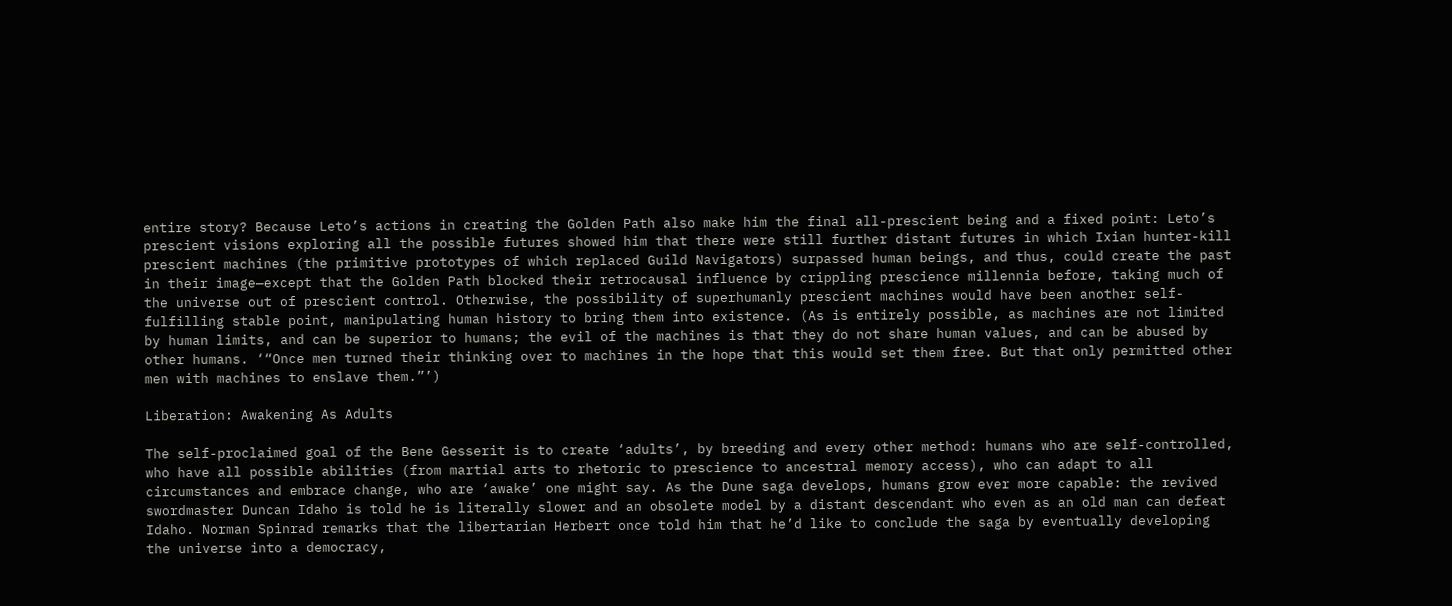entire story? Because Leto’s actions in creating the Golden Path also make him the final all-prescient being and a fixed point: Leto’s prescient visions exploring all the possible futures showed him that there were still further distant futures in which Ixian hunter-kill prescient machines (the primitive prototypes of which replaced Guild Navigators) surpassed human beings, and thus, could create the past in their image—except that the Golden Path blocked their retrocausal influence by crippling prescience millennia before, taking much of the universe out of prescient control. Otherwise, the possibility of superhumanly prescient machines would have been another self-fulfilling stable point, manipulating human history to bring them into existence. (As is entirely possible, as machines are not limited by human limits, and can be superior to humans; the evil of the machines is that they do not share human values, and can be abused by other humans. ‘“Once men turned their thinking over to machines in the hope that this would set them free. But that only permitted other men with machines to enslave them.”’)

Liberation: Awakening As Adults

The self-proclaimed goal of the Bene Gesserit is to create ‘adults’, by breeding and every other method: humans who are self-controlled, who have all possible abilities (from martial arts to rhetoric to prescience to ancestral memory access), who can adapt to all circumstances and embrace change, who are ‘awake’ one might say. As the Dune saga develops, humans grow ever more capable: the revived swordmaster Duncan Idaho is told he is literally slower and an obsolete model by a distant descendant who even as an old man can defeat Idaho. Norman Spinrad remarks that the libertarian Herbert once told him that he’d like to conclude the saga by eventually developing the universe into a democracy,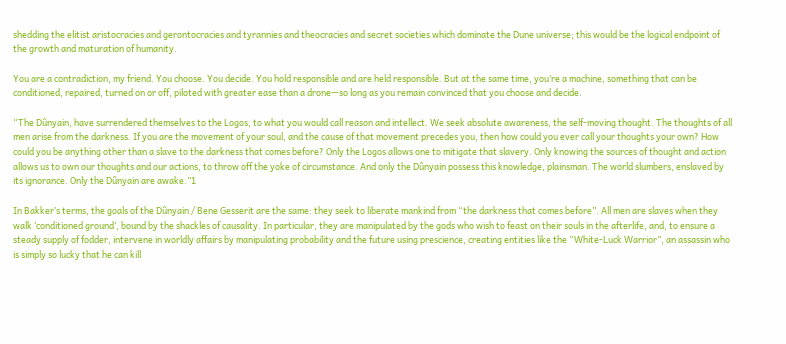shedding the elitist aristocracies and gerontocracies and tyrannies and theocracies and secret societies which dominate the Dune universe; this would be the logical endpoint of the growth and maturation of humanity.

You are a contradiction, my friend. You choose. You decide. You hold responsible and are held responsible. But at the same time, you’re a machine, something that can be conditioned, repaired, turned on or off, piloted with greater ease than a drone—so long as you remain convinced that you choose and decide.

“The Dûnyain, have surrendered themselves to the Logos, to what you would call reason and intellect. We seek absolute awareness, the self-moving thought. The thoughts of all men arise from the darkness. If you are the movement of your soul, and the cause of that movement precedes you, then how could you ever call your thoughts your own? How could you be anything other than a slave to the darkness that comes before? Only the Logos allows one to mitigate that slavery. Only knowing the sources of thought and action allows us to own our thoughts and our actions, to throw off the yoke of circumstance. And only the Dûnyain possess this knowledge, plainsman. The world slumbers, enslaved by its ignorance. Only the Dûnyain are awake.”1

In Bakker’s terms, the goals of the Dûnyain / Bene Gesserit are the same: they seek to liberate mankind from “the darkness that comes before”. All men are slaves when they walk ‘conditioned ground’, bound by the shackles of causality. In particular, they are manipulated by the gods who wish to feast on their souls in the afterlife, and, to ensure a steady supply of fodder, intervene in worldly affairs by manipulating probability and the future using prescience, creating entities like the “White-Luck Warrior”, an assassin who is simply so lucky that he can kill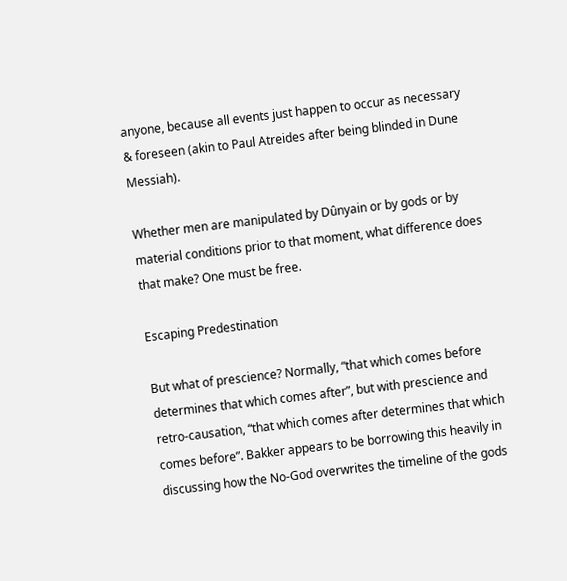anyone, because all events just happen to occur as necessary & foreseen (akin to Paul Atreides after being blinded in Dune Messiah).

Whether men are manipulated by Dûnyain or by gods or by material conditions prior to that moment, what difference does that make? One must be free.

Escaping Predestination

But what of prescience? Normally, “that which comes before determines that which comes after”, but with prescience and retro-causation, “that which comes after determines that which comes before”. Bakker appears to be borrowing this heavily in discussing how the No-God overwrites the timeline of the gods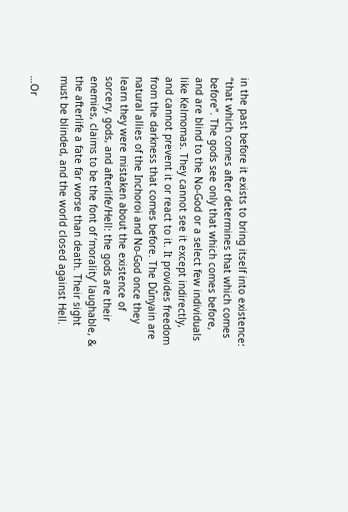in the past before it exists to bring itself into existence: “that which comes after determines that which comes before”. The gods see only that which comes before, and are blind to the No-God or a select few individuals like Kelmomas. They cannot see it except indirectly, and cannot prevent it or react to it. It provides freedom from the darkness that comes before. The Dûnyain are natural allies of the Inchoroi and No-God once they learn they were mistaken about the existence of sorcery, gods, and afterlife/Hell: the gods are their enemies, claims to be the font of ‘morality’ laughable, & the afterlife a fate far worse than death. Their sight must be blinded, and the world closed against Hell.

…Or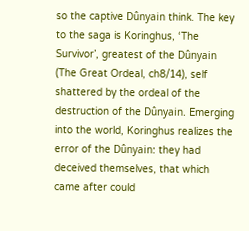so the captive Dûnyain think. The key to the saga is Koringhus, ‘The Survivor’, greatest of the Dûnyain (The Great Ordeal, ch8/14), self shattered by the ordeal of the destruction of the Dûnyain. Emerging into the world, Koringhus realizes the error of the Dûnyain: they had deceived themselves, that which came after could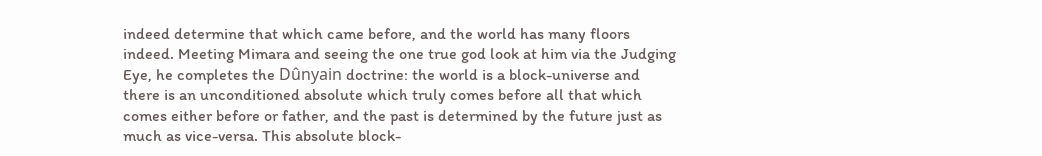indeed determine that which came before, and the world has many floors indeed. Meeting Mimara and seeing the one true god look at him via the Judging Eye, he completes the Dûnyain doctrine: the world is a block-universe and there is an unconditioned absolute which truly comes before all that which comes either before or father, and the past is determined by the future just as much as vice-versa. This absolute block-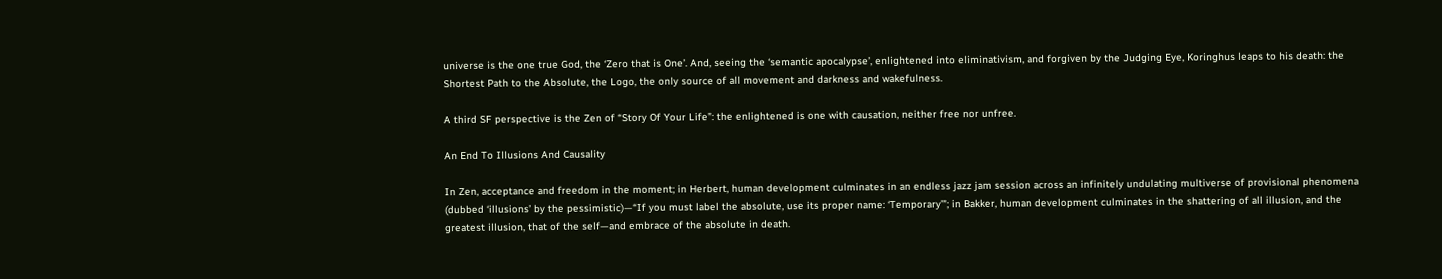universe is the one true God, the ‘Zero that is One’. And, seeing the ‘semantic apocalypse’, enlightened into eliminativism, and forgiven by the Judging Eye, Koringhus leaps to his death: the Shortest Path to the Absolute, the Logo, the only source of all movement and darkness and wakefulness.

A third SF perspective is the Zen of “Story Of Your Life”: the enlightened is one with causation, neither free nor unfree.

An End To Illusions And Causality

In Zen, acceptance and freedom in the moment; in Herbert, human development culminates in an endless jazz jam session across an infinitely undulating multiverse of provisional phenomena (dubbed ‘illusions’ by the pessimistic)—“If you must label the absolute, use its proper name: ‘Temporary’”; in Bakker, human development culminates in the shattering of all illusion, and the greatest illusion, that of the self—and embrace of the absolute in death.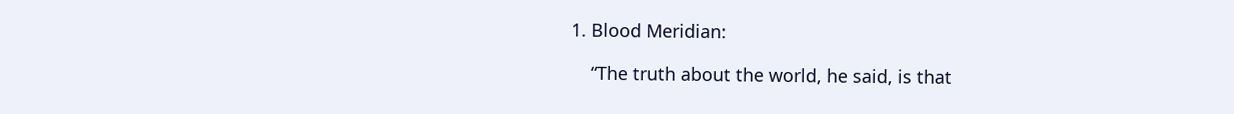1. Blood Meridian:

    “The truth about the world, he said, is that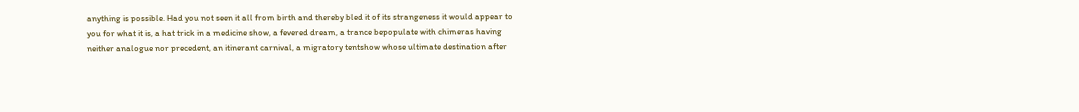anything is possible. Had you not seen it all from birth and thereby bled it of its strangeness it would appear to you for what it is, a hat trick in a medicine show, a fevered dream, a trance bepopulate with chimeras having neither analogue nor precedent, an itinerant carnival, a migratory tentshow whose ultimate destination after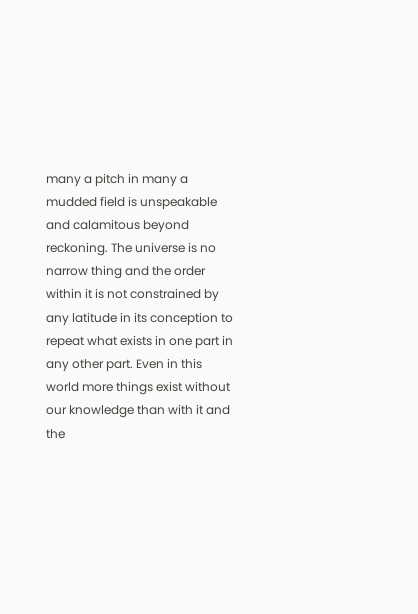many a pitch in many a mudded field is unspeakable and calamitous beyond reckoning. The universe is no narrow thing and the order within it is not constrained by any latitude in its conception to repeat what exists in one part in any other part. Even in this world more things exist without our knowledge than with it and the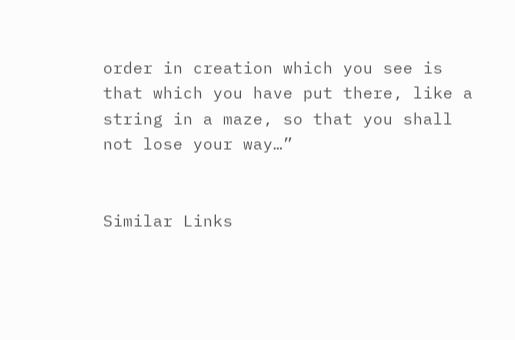order in creation which you see is that which you have put there, like a string in a maze, so that you shall not lose your way…”


Similar Links